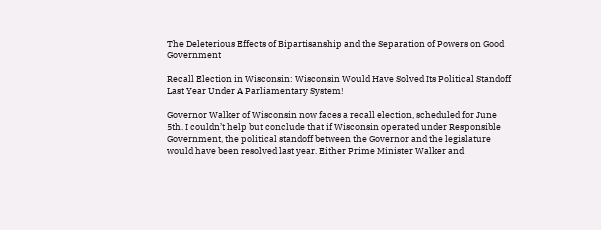The Deleterious Effects of Bipartisanship and the Separation of Powers on Good Government

Recall Election in Wisconsin: Wisconsin Would Have Solved Its Political Standoff Last Year Under A Parliamentary System!

Governor Walker of Wisconsin now faces a recall election, scheduled for June 5th. I couldn’t help but conclude that if Wisconsin operated under Responsible Government, the political standoff between the Governor and the legislature would have been resolved last year. Either Prime Minister Walker and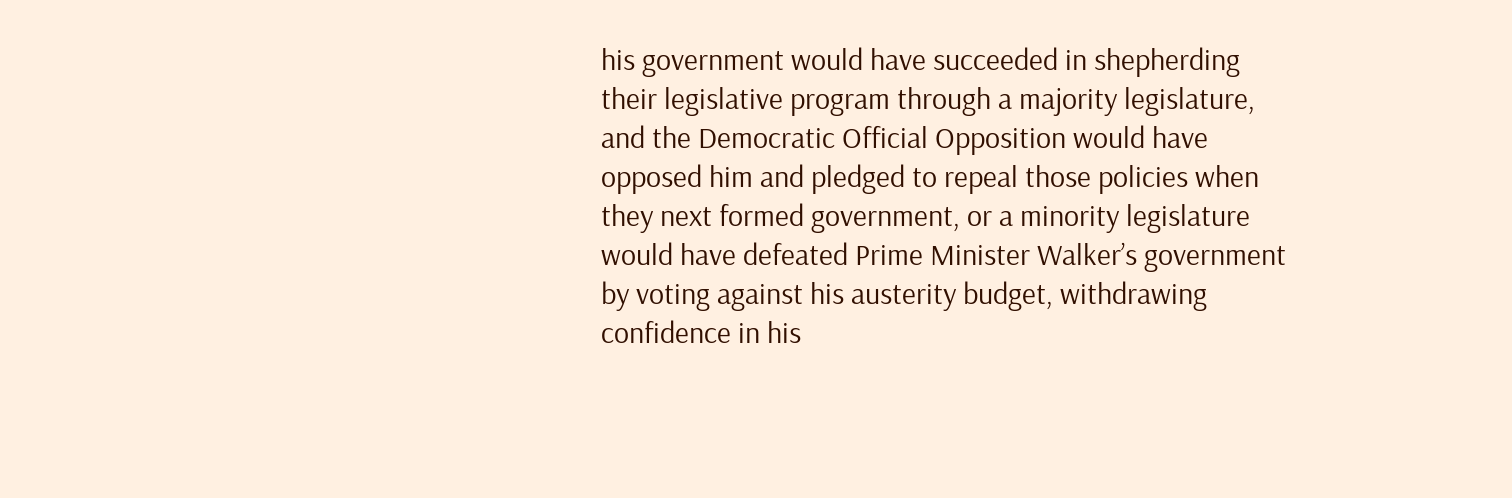his government would have succeeded in shepherding their legislative program through a majority legislature, and the Democratic Official Opposition would have opposed him and pledged to repeal those policies when they next formed government, or a minority legislature would have defeated Prime Minister Walker’s government by voting against his austerity budget, withdrawing confidence in his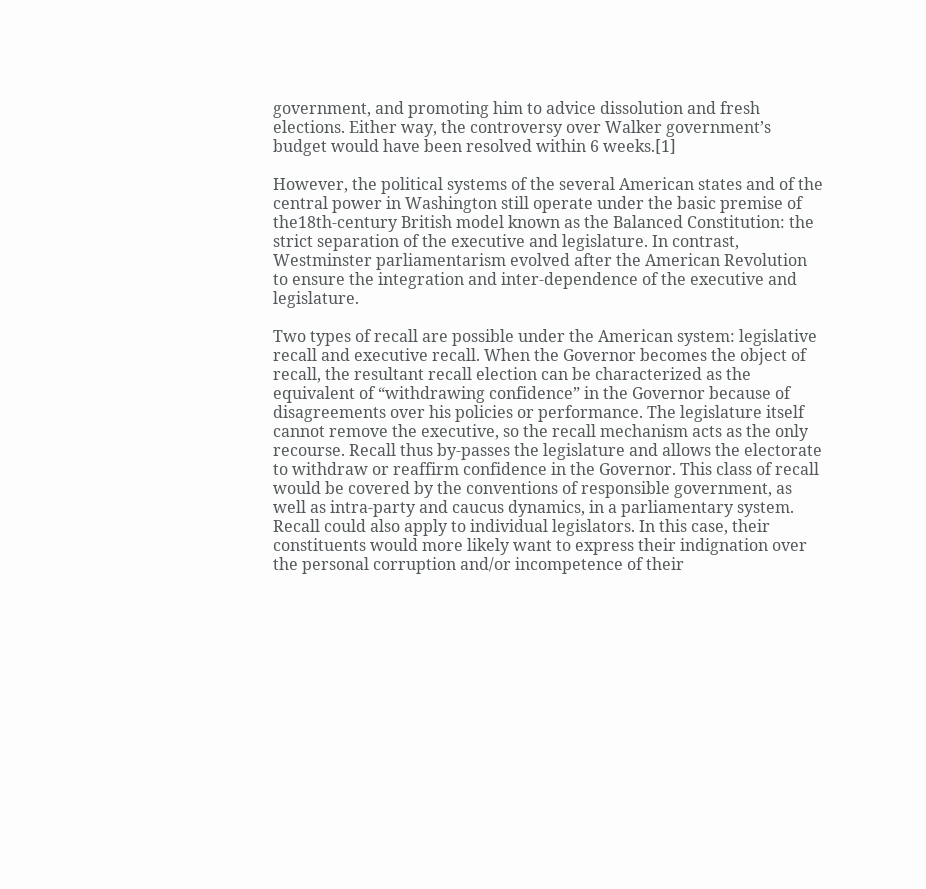government, and promoting him to advice dissolution and fresh elections. Either way, the controversy over Walker government’s budget would have been resolved within 6 weeks.[1]

However, the political systems of the several American states and of the central power in Washington still operate under the basic premise of the18th-century British model known as the Balanced Constitution: the strict separation of the executive and legislature. In contrast, Westminster parliamentarism evolved after the American Revolution to ensure the integration and inter-dependence of the executive and legislature.

Two types of recall are possible under the American system: legislative recall and executive recall. When the Governor becomes the object of recall, the resultant recall election can be characterized as the equivalent of “withdrawing confidence” in the Governor because of disagreements over his policies or performance. The legislature itself cannot remove the executive, so the recall mechanism acts as the only recourse. Recall thus by-passes the legislature and allows the electorate to withdraw or reaffirm confidence in the Governor. This class of recall would be covered by the conventions of responsible government, as well as intra-party and caucus dynamics, in a parliamentary system. Recall could also apply to individual legislators. In this case, their constituents would more likely want to express their indignation over the personal corruption and/or incompetence of their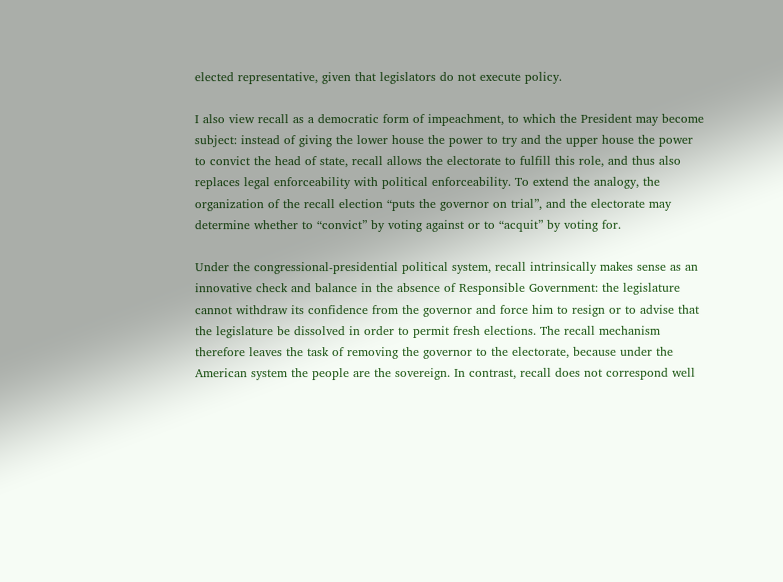elected representative, given that legislators do not execute policy.

I also view recall as a democratic form of impeachment, to which the President may become subject: instead of giving the lower house the power to try and the upper house the power to convict the head of state, recall allows the electorate to fulfill this role, and thus also replaces legal enforceability with political enforceability. To extend the analogy, the organization of the recall election “puts the governor on trial”, and the electorate may determine whether to “convict” by voting against or to “acquit” by voting for.

Under the congressional-presidential political system, recall intrinsically makes sense as an innovative check and balance in the absence of Responsible Government: the legislature cannot withdraw its confidence from the governor and force him to resign or to advise that the legislature be dissolved in order to permit fresh elections. The recall mechanism therefore leaves the task of removing the governor to the electorate, because under the American system the people are the sovereign. In contrast, recall does not correspond well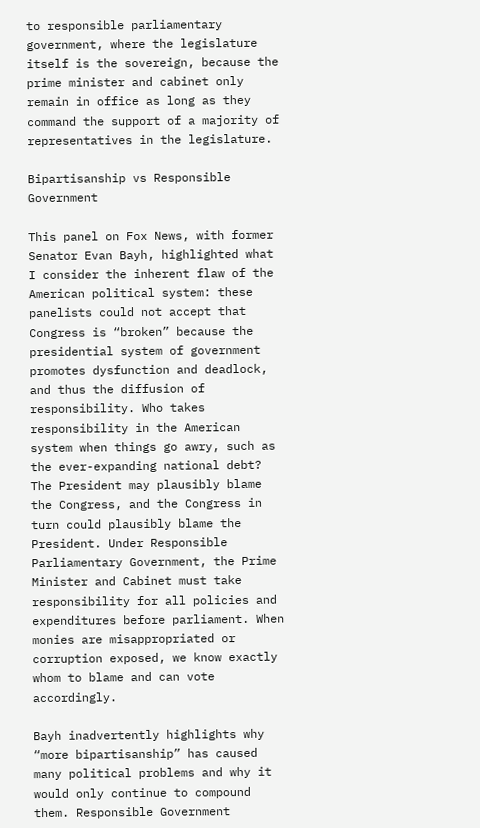to responsible parliamentary government, where the legislature itself is the sovereign, because the prime minister and cabinet only remain in office as long as they command the support of a majority of representatives in the legislature.

Bipartisanship vs Responsible Government

This panel on Fox News, with former Senator Evan Bayh, highlighted what I consider the inherent flaw of the American political system: these panelists could not accept that Congress is “broken” because the presidential system of government promotes dysfunction and deadlock, and thus the diffusion of responsibility. Who takes responsibility in the American system when things go awry, such as the ever-expanding national debt? The President may plausibly blame the Congress, and the Congress in turn could plausibly blame the President. Under Responsible Parliamentary Government, the Prime Minister and Cabinet must take responsibility for all policies and expenditures before parliament. When monies are misappropriated or corruption exposed, we know exactly whom to blame and can vote accordingly.

Bayh inadvertently highlights why “more bipartisanship” has caused many political problems and why it would only continue to compound them. Responsible Government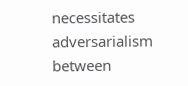necessitates adversarialism between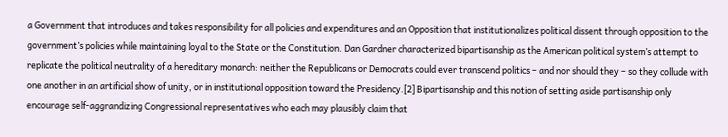a Government that introduces and takes responsibility for all policies and expenditures and an Opposition that institutionalizes political dissent through opposition to the government’s policies while maintaining loyal to the State or the Constitution. Dan Gardner characterized bipartisanship as the American political system’s attempt to replicate the political neutrality of a hereditary monarch: neither the Republicans or Democrats could ever transcend politics – and nor should they – so they collude with one another in an artificial show of unity, or in institutional opposition toward the Presidency.[2] Bipartisanship and this notion of setting aside partisanship only encourage self-aggrandizing Congressional representatives who each may plausibly claim that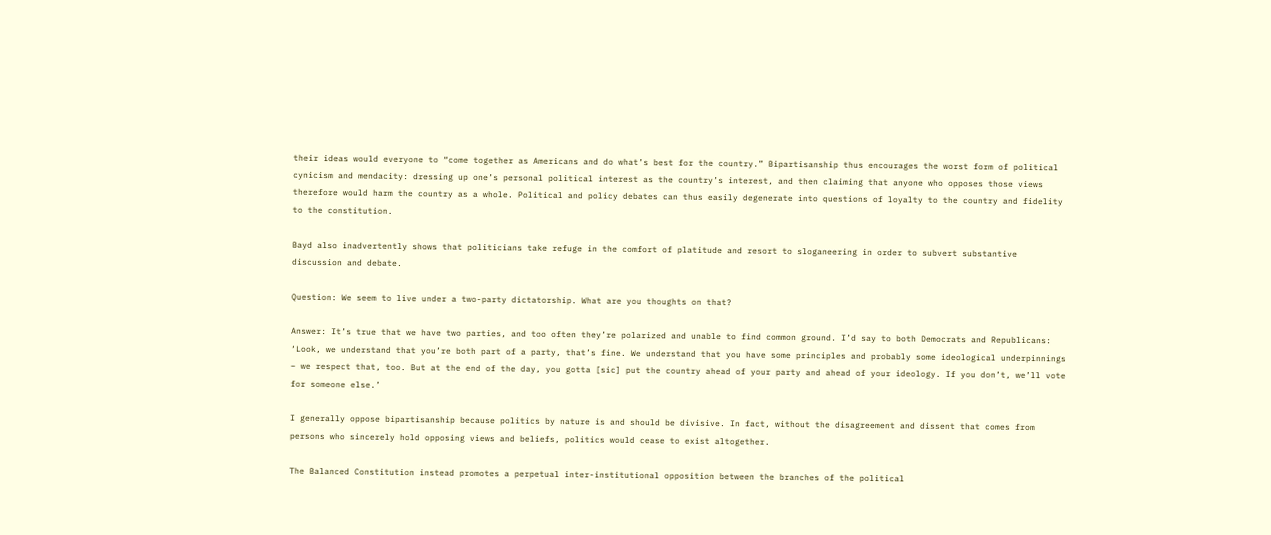their ideas would everyone to “come together as Americans and do what’s best for the country.” Bipartisanship thus encourages the worst form of political cynicism and mendacity: dressing up one’s personal political interest as the country’s interest, and then claiming that anyone who opposes those views therefore would harm the country as a whole. Political and policy debates can thus easily degenerate into questions of loyalty to the country and fidelity to the constitution.

Bayd also inadvertently shows that politicians take refuge in the comfort of platitude and resort to sloganeering in order to subvert substantive discussion and debate.

Question: We seem to live under a two-party dictatorship. What are you thoughts on that?

Answer: It’s true that we have two parties, and too often they’re polarized and unable to find common ground. I’d say to both Democrats and Republicans: ‘Look, we understand that you’re both part of a party, that’s fine. We understand that you have some principles and probably some ideological underpinnings – we respect that, too. But at the end of the day, you gotta [sic] put the country ahead of your party and ahead of your ideology. If you don’t, we’ll vote for someone else.’

I generally oppose bipartisanship because politics by nature is and should be divisive. In fact, without the disagreement and dissent that comes from persons who sincerely hold opposing views and beliefs, politics would cease to exist altogether.

The Balanced Constitution instead promotes a perpetual inter-institutional opposition between the branches of the political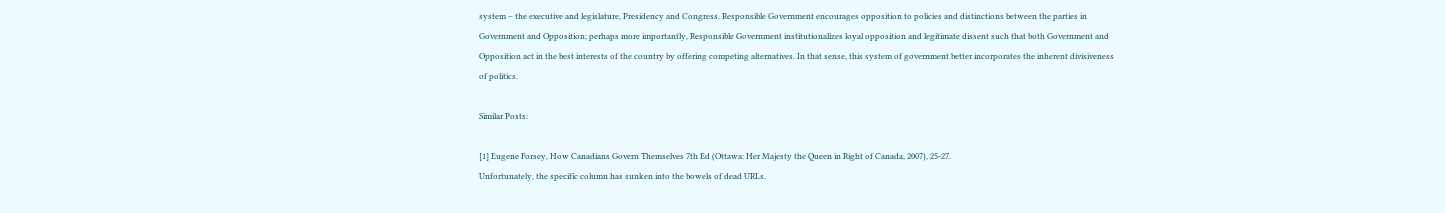system – the executive and legislature, Presidency and Congress. Responsible Government encourages opposition to policies and distinctions between the parties in Government and Opposition; perhaps more importantly, Responsible Government institutionalizes loyal opposition and legitimate dissent such that both Government and Opposition act in the best interests of the country by offering competing alternatives. In that sense, this system of government better incorporates the inherent divisiveness of politics.

Similar Posts:

[1] Eugene Forsey, How Canadians Govern Themselves 7th Ed (Ottawa: Her Majesty the Queen in Right of Canada, 2007), 25-27.
Unfortunately, the specific column has sunken into the bowels of dead URLs.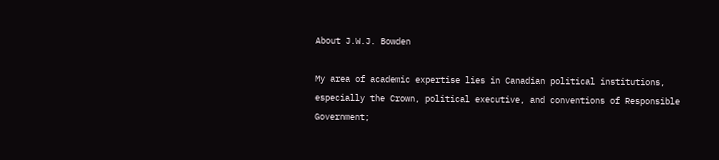About J.W.J. Bowden

My area of academic expertise lies in Canadian political institutions, especially the Crown, political executive, and conventions of Responsible Government;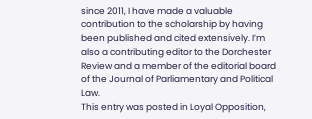since 2011, I have made a valuable contribution to the scholarship by having been published and cited extensively. I’m also a contributing editor to the Dorchester Review and a member of the editorial board of the Journal of Parliamentary and Political Law.
This entry was posted in Loyal Opposition,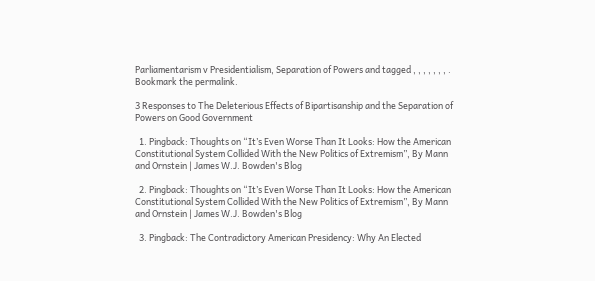Parliamentarism v Presidentialism, Separation of Powers and tagged , , , , , , , . Bookmark the permalink.

3 Responses to The Deleterious Effects of Bipartisanship and the Separation of Powers on Good Government

  1. Pingback: Thoughts on “It’s Even Worse Than It Looks: How the American Constitutional System Collided With the New Politics of Extremism”, By Mann and Ornstein | James W.J. Bowden's Blog

  2. Pingback: Thoughts on “It’s Even Worse Than It Looks: How the American Constitutional System Collided With the New Politics of Extremism”, By Mann and Ornstein | James W.J. Bowden's Blog

  3. Pingback: The Contradictory American Presidency: Why An Elected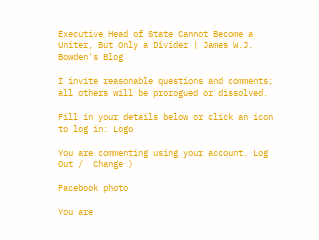Executive Head of State Cannot Become a Uniter, But Only a Divider | James W.J. Bowden's Blog

I invite reasonable questions and comments; all others will be prorogued or dissolved.

Fill in your details below or click an icon to log in: Logo

You are commenting using your account. Log Out /  Change )

Facebook photo

You are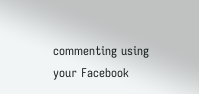commenting using your Facebook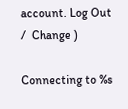account. Log Out /  Change )

Connecting to %s